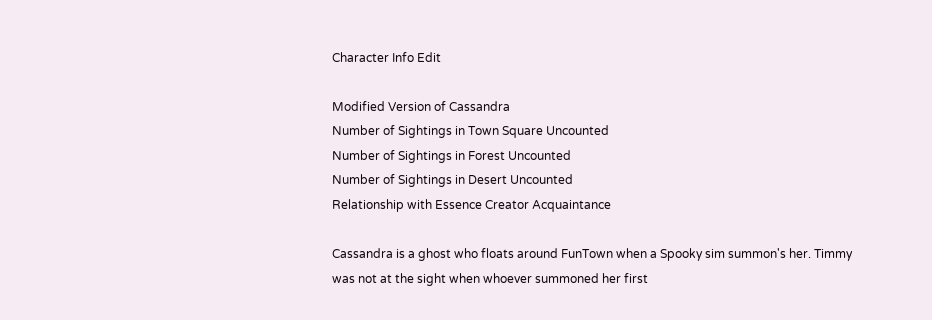Character Info Edit

Modified Version of Cassandra
Number of Sightings in Town Square Uncounted
Number of Sightings in Forest Uncounted
Number of Sightings in Desert Uncounted
Relationship with Essence Creator Acquaintance

Cassandra is a ghost who floats around FunTown when a Spooky sim summon's her. Timmy was not at the sight when whoever summoned her first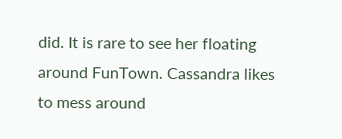did. It is rare to see her floating around FunTown. Cassandra likes to mess around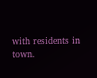with residents in town.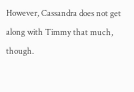However, Cassandra does not get along with Timmy that much, though.